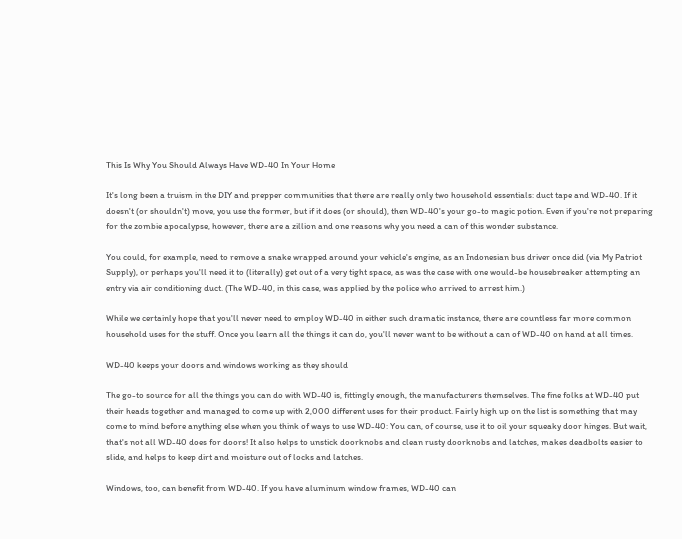This Is Why You Should Always Have WD-40 In Your Home

It's long been a truism in the DIY and prepper communities that there are really only two household essentials: duct tape and WD-40. If it doesn't (or shouldn't) move, you use the former, but if it does (or should), then WD-40's your go-to magic potion. Even if you're not preparing for the zombie apocalypse, however, there are a zillion and one reasons why you need a can of this wonder substance.

You could, for example, need to remove a snake wrapped around your vehicle's engine, as an Indonesian bus driver once did (via My Patriot Supply), or perhaps you'll need it to (literally) get out of a very tight space, as was the case with one would-be housebreaker attempting an entry via air conditioning duct. (The WD-40, in this case, was applied by the police who arrived to arrest him.)

While we certainly hope that you'll never need to employ WD-40 in either such dramatic instance, there are countless far more common household uses for the stuff. Once you learn all the things it can do, you'll never want to be without a can of WD-40 on hand at all times.

WD-40 keeps your doors and windows working as they should

The go-to source for all the things you can do with WD-40 is, fittingly enough, the manufacturers themselves. The fine folks at WD-40 put their heads together and managed to come up with 2,000 different uses for their product. Fairly high up on the list is something that may come to mind before anything else when you think of ways to use WD-40: You can, of course, use it to oil your squeaky door hinges. But wait, that's not all WD-40 does for doors! It also helps to unstick doorknobs and clean rusty doorknobs and latches, makes deadbolts easier to slide, and helps to keep dirt and moisture out of locks and latches.

Windows, too, can benefit from WD-40. If you have aluminum window frames, WD-40 can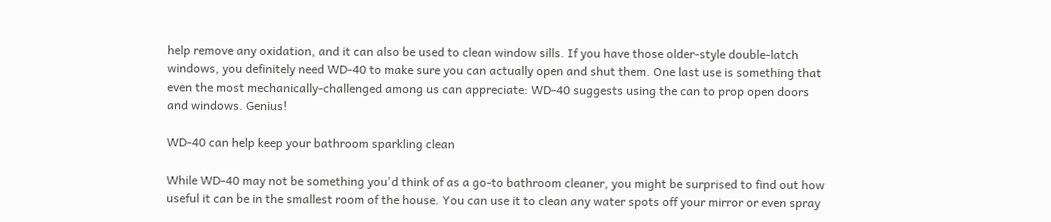help remove any oxidation, and it can also be used to clean window sills. If you have those older-style double-latch windows, you definitely need WD-40 to make sure you can actually open and shut them. One last use is something that even the most mechanically-challenged among us can appreciate: WD-40 suggests using the can to prop open doors and windows. Genius!

WD-40 can help keep your bathroom sparkling clean

While WD-40 may not be something you'd think of as a go-to bathroom cleaner, you might be surprised to find out how useful it can be in the smallest room of the house. You can use it to clean any water spots off your mirror or even spray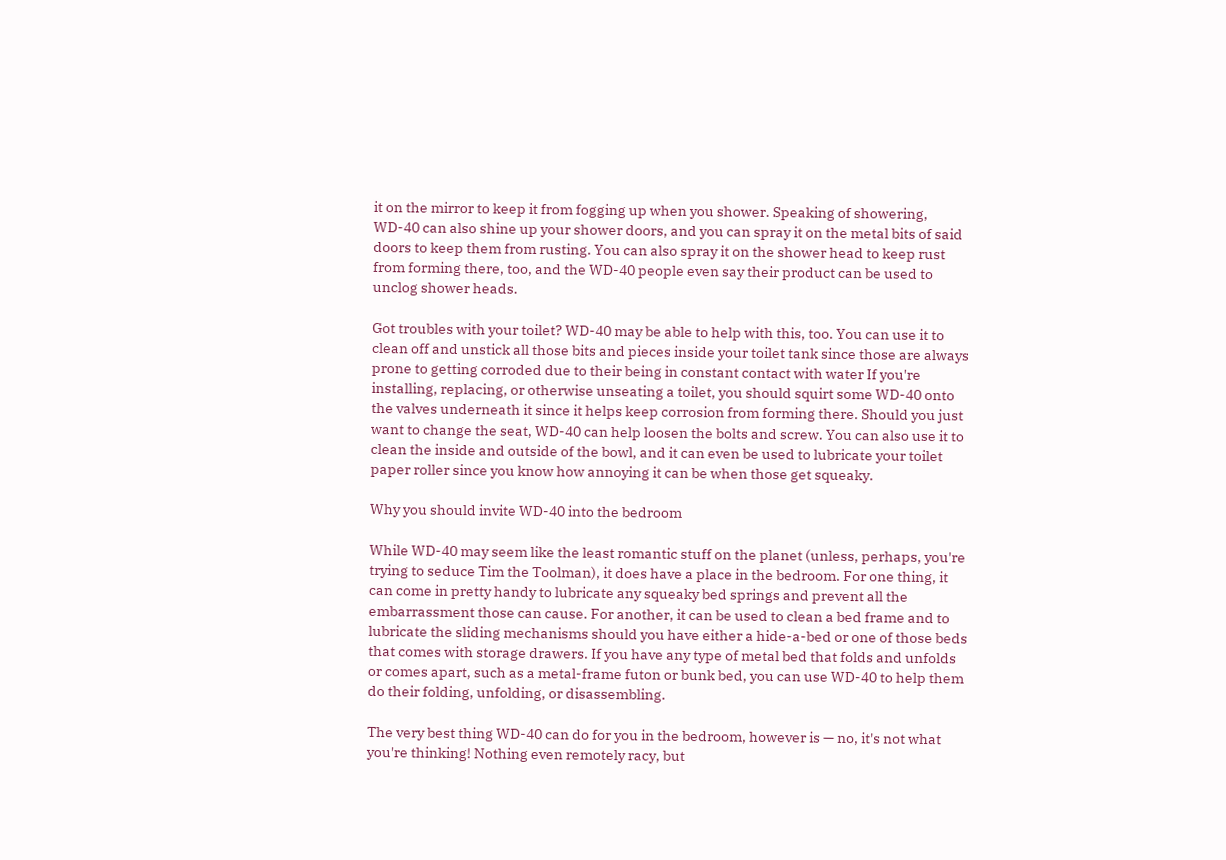it on the mirror to keep it from fogging up when you shower. Speaking of showering, WD-40 can also shine up your shower doors, and you can spray it on the metal bits of said doors to keep them from rusting. You can also spray it on the shower head to keep rust from forming there, too, and the WD-40 people even say their product can be used to unclog shower heads.

Got troubles with your toilet? WD-40 may be able to help with this, too. You can use it to clean off and unstick all those bits and pieces inside your toilet tank since those are always prone to getting corroded due to their being in constant contact with water If you're installing, replacing, or otherwise unseating a toilet, you should squirt some WD-40 onto the valves underneath it since it helps keep corrosion from forming there. Should you just want to change the seat, WD-40 can help loosen the bolts and screw. You can also use it to clean the inside and outside of the bowl, and it can even be used to lubricate your toilet paper roller since you know how annoying it can be when those get squeaky.

Why you should invite WD-40 into the bedroom

While WD-40 may seem like the least romantic stuff on the planet (unless, perhaps, you're trying to seduce Tim the Toolman), it does have a place in the bedroom. For one thing, it can come in pretty handy to lubricate any squeaky bed springs and prevent all the embarrassment those can cause. For another, it can be used to clean a bed frame and to lubricate the sliding mechanisms should you have either a hide-a-bed or one of those beds that comes with storage drawers. If you have any type of metal bed that folds and unfolds or comes apart, such as a metal-frame futon or bunk bed, you can use WD-40 to help them do their folding, unfolding, or disassembling.

The very best thing WD-40 can do for you in the bedroom, however is — no, it's not what you're thinking! Nothing even remotely racy, but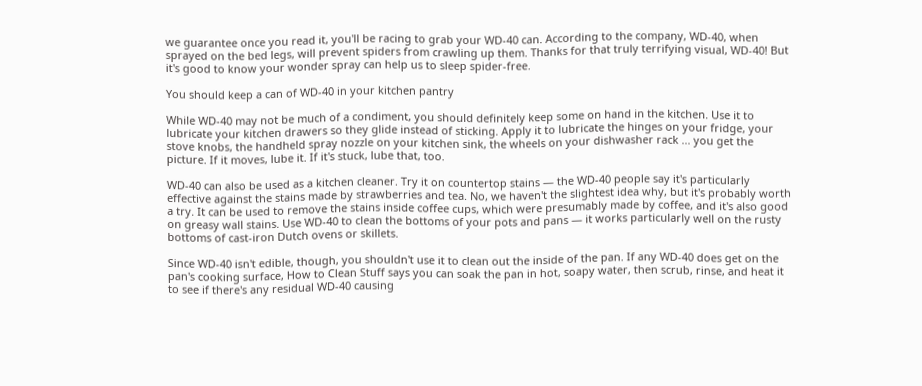we guarantee once you read it, you'll be racing to grab your WD-40 can. According to the company, WD-40, when sprayed on the bed legs, will prevent spiders from crawling up them. Thanks for that truly terrifying visual, WD-40! But it's good to know your wonder spray can help us to sleep spider-free.

You should keep a can of WD-40 in your kitchen pantry

While WD-40 may not be much of a condiment, you should definitely keep some on hand in the kitchen. Use it to lubricate your kitchen drawers so they glide instead of sticking. Apply it to lubricate the hinges on your fridge, your stove knobs, the handheld spray nozzle on your kitchen sink, the wheels on your dishwasher rack ... you get the picture. If it moves, lube it. If it's stuck, lube that, too.

WD-40 can also be used as a kitchen cleaner. Try it on countertop stains — the WD-40 people say it's particularly effective against the stains made by strawberries and tea. No, we haven't the slightest idea why, but it's probably worth a try. It can be used to remove the stains inside coffee cups, which were presumably made by coffee, and it's also good on greasy wall stains. Use WD-40 to clean the bottoms of your pots and pans — it works particularly well on the rusty bottoms of cast-iron Dutch ovens or skillets.

Since WD-40 isn't edible, though, you shouldn't use it to clean out the inside of the pan. If any WD-40 does get on the pan's cooking surface, How to Clean Stuff says you can soak the pan in hot, soapy water, then scrub, rinse, and heat it to see if there's any residual WD-40 causing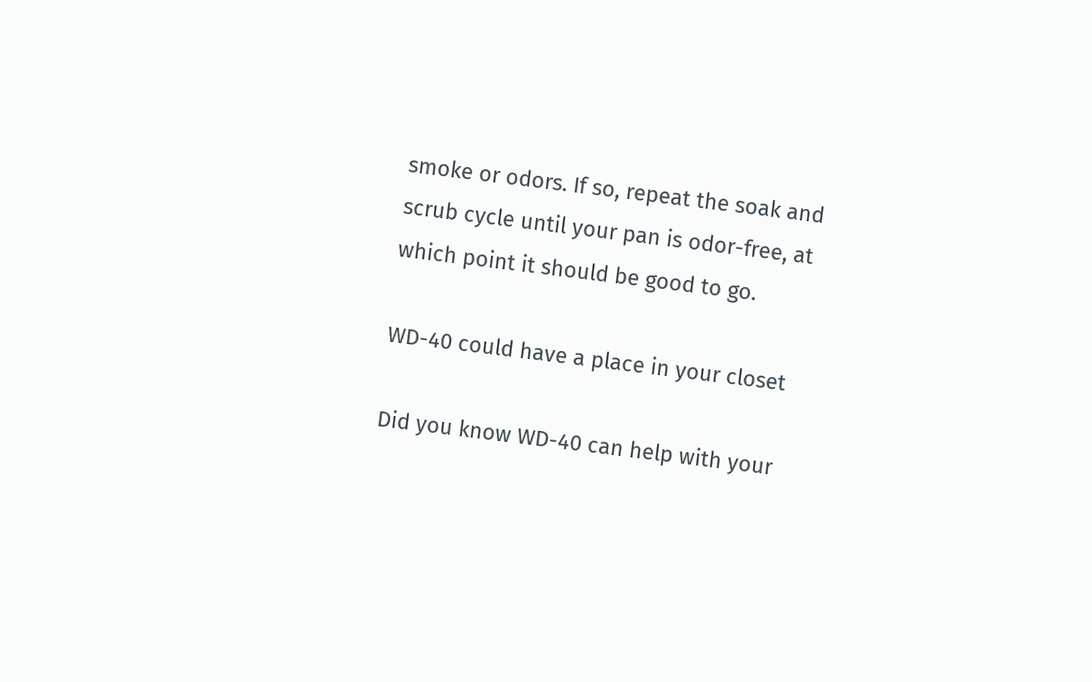smoke or odors. If so, repeat the soak and scrub cycle until your pan is odor-free, at which point it should be good to go.

WD-40 could have a place in your closet

Did you know WD-40 can help with your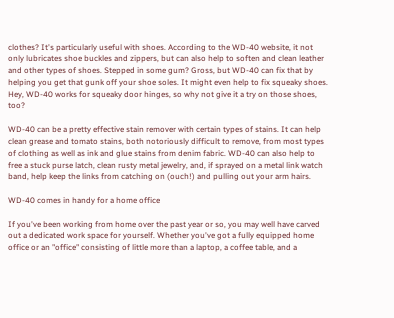clothes? It's particularly useful with shoes. According to the WD-40 website, it not only lubricates shoe buckles and zippers, but can also help to soften and clean leather and other types of shoes. Stepped in some gum? Gross, but WD-40 can fix that by helping you get that gunk off your shoe soles. It might even help to fix squeaky shoes. Hey, WD-40 works for squeaky door hinges, so why not give it a try on those shoes, too?

WD-40 can be a pretty effective stain remover with certain types of stains. It can help clean grease and tomato stains, both notoriously difficult to remove, from most types of clothing as well as ink and glue stains from denim fabric. WD-40 can also help to free a stuck purse latch, clean rusty metal jewelry, and, if sprayed on a metal link watch band, help keep the links from catching on (ouch!) and pulling out your arm hairs.

WD-40 comes in handy for a home office

If you've been working from home over the past year or so, you may well have carved out a dedicated work space for yourself. Whether you've got a fully equipped home office or an "office" consisting of little more than a laptop, a coffee table, and a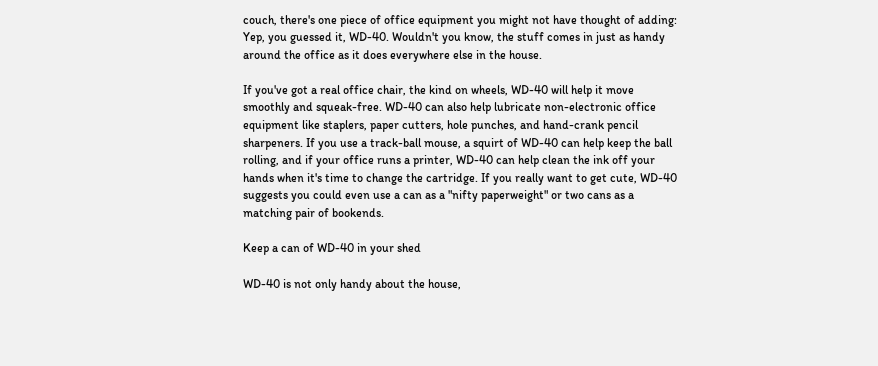couch, there's one piece of office equipment you might not have thought of adding: Yep, you guessed it, WD-40. Wouldn't you know, the stuff comes in just as handy around the office as it does everywhere else in the house.

If you've got a real office chair, the kind on wheels, WD-40 will help it move smoothly and squeak-free. WD-40 can also help lubricate non-electronic office equipment like staplers, paper cutters, hole punches, and hand-crank pencil sharpeners. If you use a track-ball mouse, a squirt of WD-40 can help keep the ball rolling, and if your office runs a printer, WD-40 can help clean the ink off your hands when it's time to change the cartridge. If you really want to get cute, WD-40 suggests you could even use a can as a "nifty paperweight" or two cans as a matching pair of bookends.

Keep a can of WD-40 in your shed

WD-40 is not only handy about the house,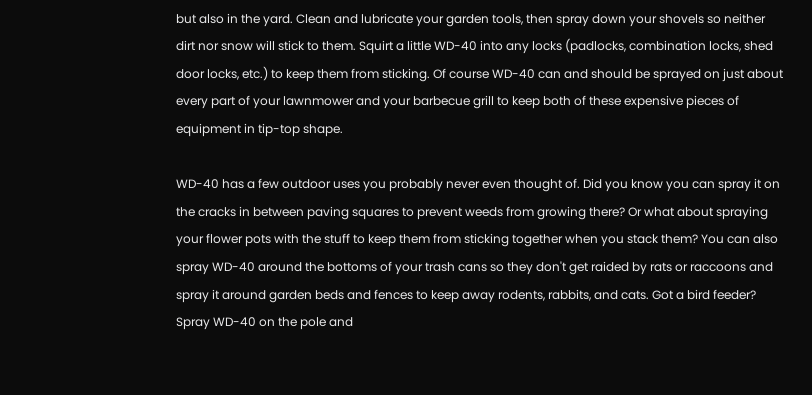but also in the yard. Clean and lubricate your garden tools, then spray down your shovels so neither dirt nor snow will stick to them. Squirt a little WD-40 into any locks (padlocks, combination locks, shed door locks, etc.) to keep them from sticking. Of course WD-40 can and should be sprayed on just about every part of your lawnmower and your barbecue grill to keep both of these expensive pieces of equipment in tip-top shape.

WD-40 has a few outdoor uses you probably never even thought of. Did you know you can spray it on the cracks in between paving squares to prevent weeds from growing there? Or what about spraying your flower pots with the stuff to keep them from sticking together when you stack them? You can also spray WD-40 around the bottoms of your trash cans so they don't get raided by rats or raccoons and spray it around garden beds and fences to keep away rodents, rabbits, and cats. Got a bird feeder? Spray WD-40 on the pole and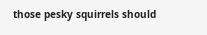those pesky squirrels should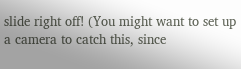slide right off! (You might want to set up a camera to catch this, since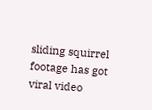sliding squirrel footage has got viral video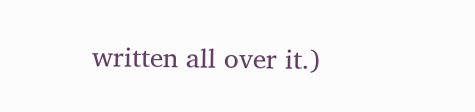written all over it.)